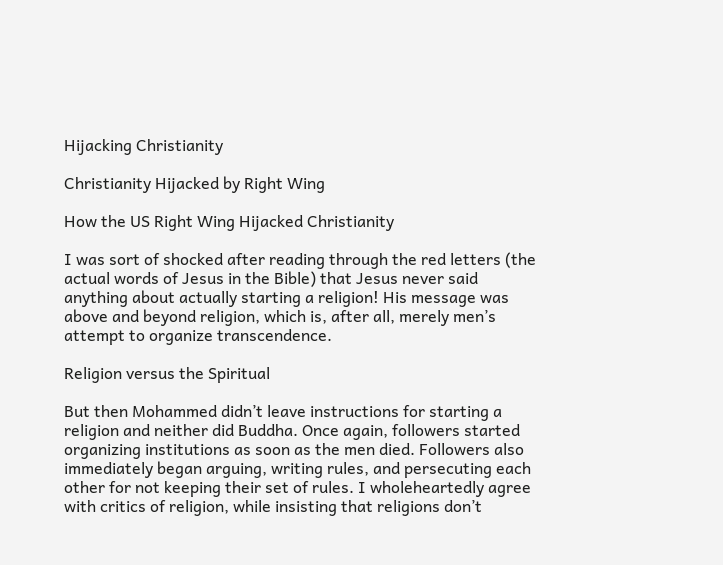Hijacking Christianity

Christianity Hijacked by Right Wing

How the US Right Wing Hijacked Christianity

I was sort of shocked after reading through the red letters (the actual words of Jesus in the Bible) that Jesus never said anything about actually starting a religion! His message was above and beyond religion, which is, after all, merely men’s attempt to organize transcendence.

Religion versus the Spiritual

But then Mohammed didn’t leave instructions for starting a religion and neither did Buddha. Once again, followers started organizing institutions as soon as the men died. Followers also immediately began arguing, writing rules, and persecuting each other for not keeping their set of rules. I wholeheartedly agree with critics of religion, while insisting that religions don’t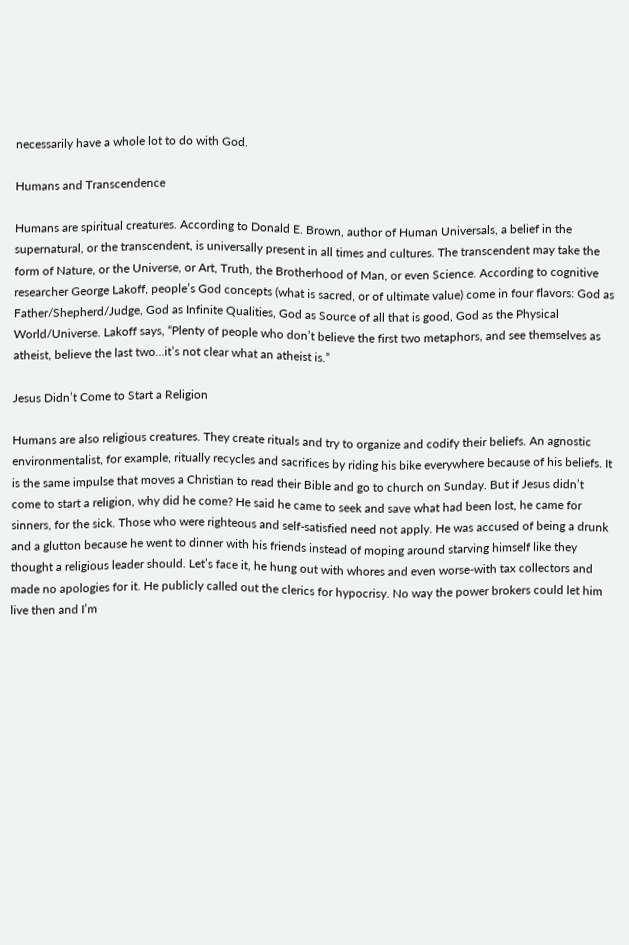necessarily have a whole lot to do with God.

Humans and Transcendence

Humans are spiritual creatures. According to Donald E. Brown, author of Human Universals, a belief in the supernatural, or the transcendent, is universally present in all times and cultures. The transcendent may take the form of Nature, or the Universe, or Art, Truth, the Brotherhood of Man, or even Science. According to cognitive researcher George Lakoff, people’s God concepts (what is sacred, or of ultimate value) come in four flavors: God as Father/Shepherd/Judge, God as Infinite Qualities, God as Source of all that is good, God as the Physical World/Universe. Lakoff says, “Plenty of people who don’t believe the first two metaphors, and see themselves as atheist, believe the last two…it’s not clear what an atheist is.”

Jesus Didn’t Come to Start a Religion

Humans are also religious creatures. They create rituals and try to organize and codify their beliefs. An agnostic environmentalist, for example, ritually recycles and sacrifices by riding his bike everywhere because of his beliefs. It is the same impulse that moves a Christian to read their Bible and go to church on Sunday. But if Jesus didn’t come to start a religion, why did he come? He said he came to seek and save what had been lost, he came for sinners, for the sick. Those who were righteous and self-satisfied need not apply. He was accused of being a drunk and a glutton because he went to dinner with his friends instead of moping around starving himself like they thought a religious leader should. Let’s face it, he hung out with whores and even worse-with tax collectors and made no apologies for it. He publicly called out the clerics for hypocrisy. No way the power brokers could let him live then and I’m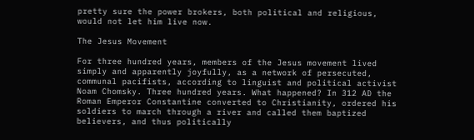pretty sure the power brokers, both political and religious, would not let him live now.

The Jesus Movement

For three hundred years, members of the Jesus movement lived simply and apparently joyfully, as a network of persecuted, communal pacifists, according to linguist and political activist Noam Chomsky. Three hundred years. What happened? In 312 AD the Roman Emperor Constantine converted to Christianity, ordered his soldiers to march through a river and called them baptized believers, and thus politically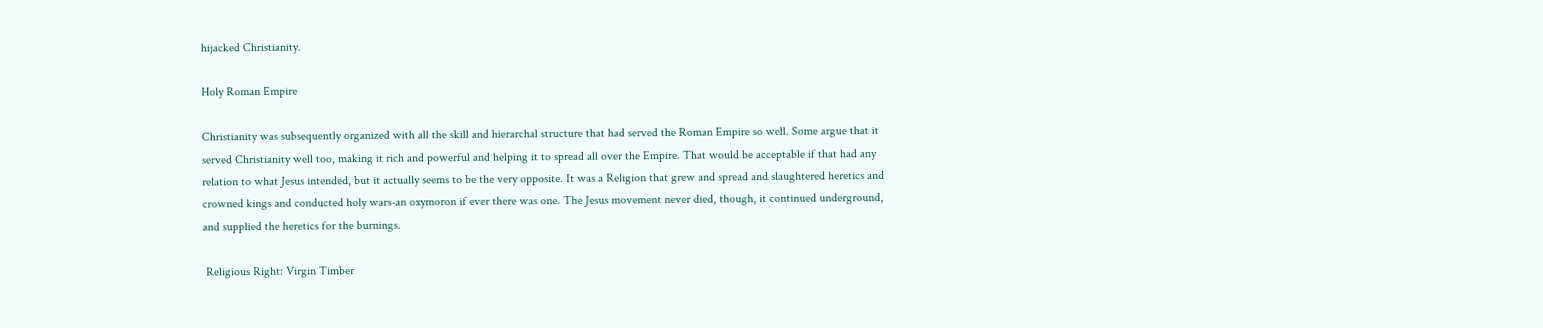hijacked Christianity.

Holy Roman Empire

Christianity was subsequently organized with all the skill and hierarchal structure that had served the Roman Empire so well. Some argue that it served Christianity well too, making it rich and powerful and helping it to spread all over the Empire. That would be acceptable if that had any relation to what Jesus intended, but it actually seems to be the very opposite. It was a Religion that grew and spread and slaughtered heretics and crowned kings and conducted holy wars-an oxymoron if ever there was one. The Jesus movement never died, though, it continued underground, and supplied the heretics for the burnings.

 Religious Right: Virgin Timber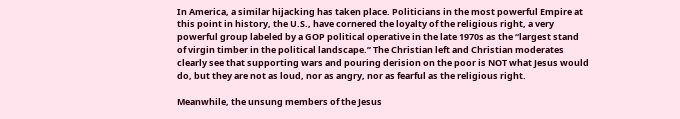In America, a similar hijacking has taken place. Politicians in the most powerful Empire at this point in history, the U.S., have cornered the loyalty of the religious right, a very powerful group labeled by a GOP political operative in the late 1970s as the “largest stand of virgin timber in the political landscape.” The Christian left and Christian moderates clearly see that supporting wars and pouring derision on the poor is NOT what Jesus would do, but they are not as loud, nor as angry, nor as fearful as the religious right.

Meanwhile, the unsung members of the Jesus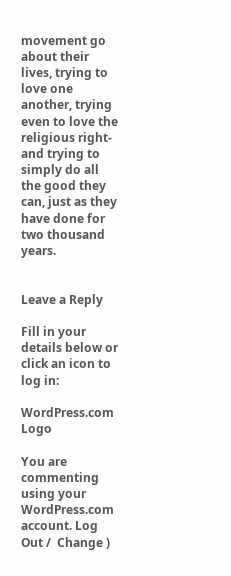movement go about their lives, trying to love one another, trying even to love the religious right-and trying to simply do all the good they can, just as they have done for two thousand years.


Leave a Reply

Fill in your details below or click an icon to log in:

WordPress.com Logo

You are commenting using your WordPress.com account. Log Out /  Change )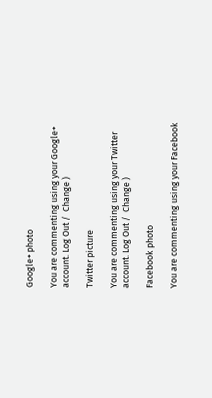Google+ photo

You are commenting using your Google+ account. Log Out /  Change )

Twitter picture

You are commenting using your Twitter account. Log Out /  Change )

Facebook photo

You are commenting using your Facebook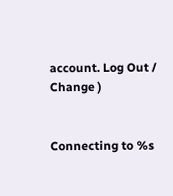account. Log Out /  Change )


Connecting to %s